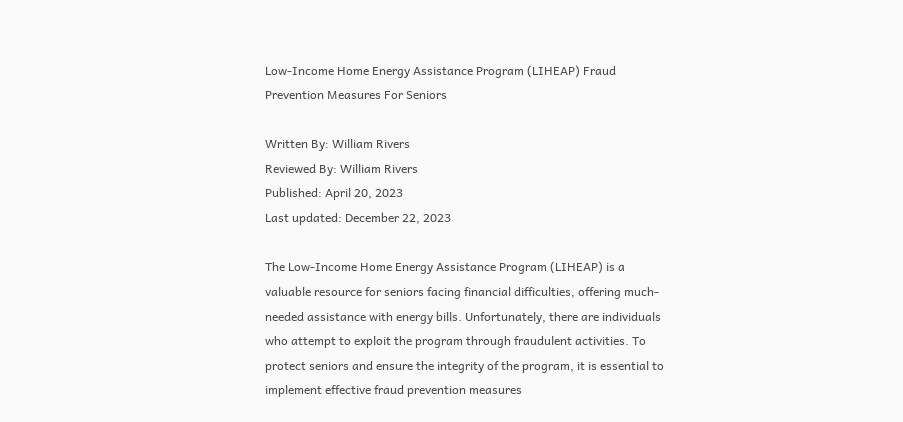Low-Income Home Energy Assistance Program (LIHEAP) Fraud Prevention Measures For Seniors

Written By: William Rivers
Reviewed By: William Rivers
Published: April 20, 2023
Last updated: December 22, 2023

The Low-Income Home Energy Assistance Program (LIHEAP) is a valuable resource for seniors facing financial difficulties, offering much-needed assistance with energy bills. Unfortunately, there are individuals who attempt to exploit the program through fraudulent activities. To protect seniors and ensure the integrity of the program, it is essential to implement effective fraud prevention measures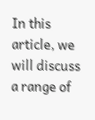In this article, we will discuss a range of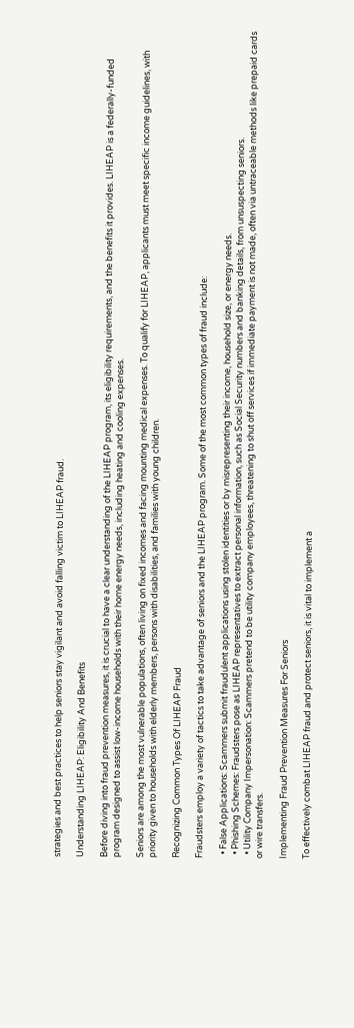strategies and best practices to help seniors stay vigilant and avoid falling victim to LIHEAP fraud.

Understanding LIHEAP: Eligibility And Benefits

Before diving into fraud prevention measures, it is crucial to have a clear understanding of the LIHEAP program, its eligibility requirements, and the benefits it provides. LIHEAP is a federally-funded program designed to assist low-income households with their home energy needs, including heating and cooling expenses.

Seniors are among the most vulnerable populations, often living on fixed incomes and facing mounting medical expenses. To qualify for LIHEAP, applicants must meet specific income guidelines, with priority given to households with elderly members, persons with disabilities, and families with young children.

Recognizing Common Types Of LIHEAP Fraud

Fraudsters employ a variety of tactics to take advantage of seniors and the LIHEAP program. Some of the most common types of fraud include:

  • False Applications: Scammers submit fraudulent applications using stolen identities or by misrepresenting their income, household size, or energy needs.
  • Phishing Schemes: Fraudsters pose as LIHEAP representatives to extract personal information, such as Social Security numbers and banking details, from unsuspecting seniors.
  • Utility Company Impersonation: Scammers pretend to be utility company employees, threatening to shut off services if immediate payment is not made, often via untraceable methods like prepaid cards or wire transfers.

Implementing Fraud Prevention Measures For Seniors

To effectively combat LIHEAP fraud and protect seniors, it is vital to implement a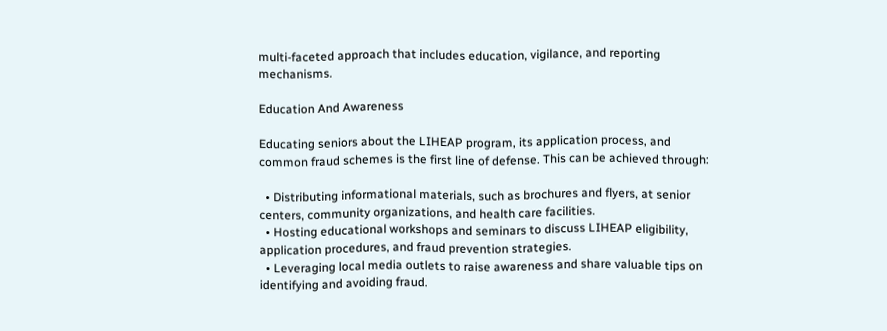multi-faceted approach that includes education, vigilance, and reporting mechanisms.

Education And Awareness

Educating seniors about the LIHEAP program, its application process, and common fraud schemes is the first line of defense. This can be achieved through:

  • Distributing informational materials, such as brochures and flyers, at senior centers, community organizations, and health care facilities.
  • Hosting educational workshops and seminars to discuss LIHEAP eligibility, application procedures, and fraud prevention strategies.
  • Leveraging local media outlets to raise awareness and share valuable tips on identifying and avoiding fraud.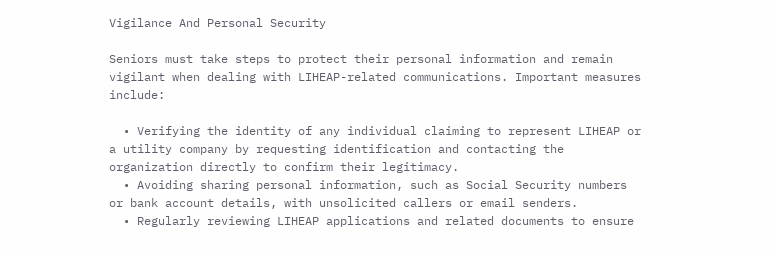Vigilance And Personal Security

Seniors must take steps to protect their personal information and remain vigilant when dealing with LIHEAP-related communications. Important measures include:

  • Verifying the identity of any individual claiming to represent LIHEAP or a utility company by requesting identification and contacting the organization directly to confirm their legitimacy.
  • Avoiding sharing personal information, such as Social Security numbers or bank account details, with unsolicited callers or email senders.
  • Regularly reviewing LIHEAP applications and related documents to ensure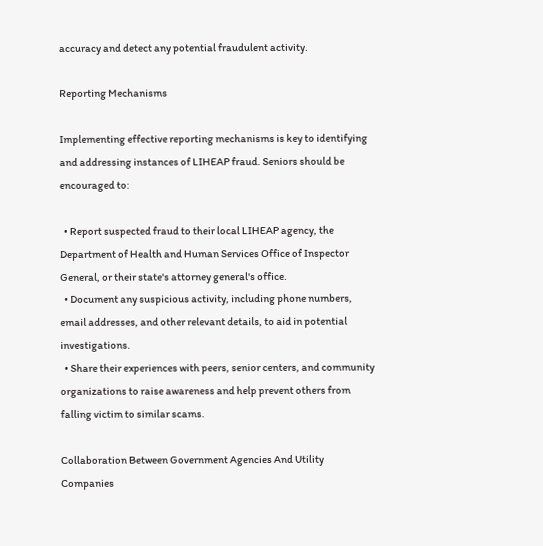accuracy and detect any potential fraudulent activity.

Reporting Mechanisms

Implementing effective reporting mechanisms is key to identifying and addressing instances of LIHEAP fraud. Seniors should be encouraged to:

  • Report suspected fraud to their local LIHEAP agency, the Department of Health and Human Services Office of Inspector General, or their state's attorney general's office.
  • Document any suspicious activity, including phone numbers, email addresses, and other relevant details, to aid in potential investigations.
  • Share their experiences with peers, senior centers, and community organizations to raise awareness and help prevent others from falling victim to similar scams.

Collaboration Between Government Agencies And Utility Companies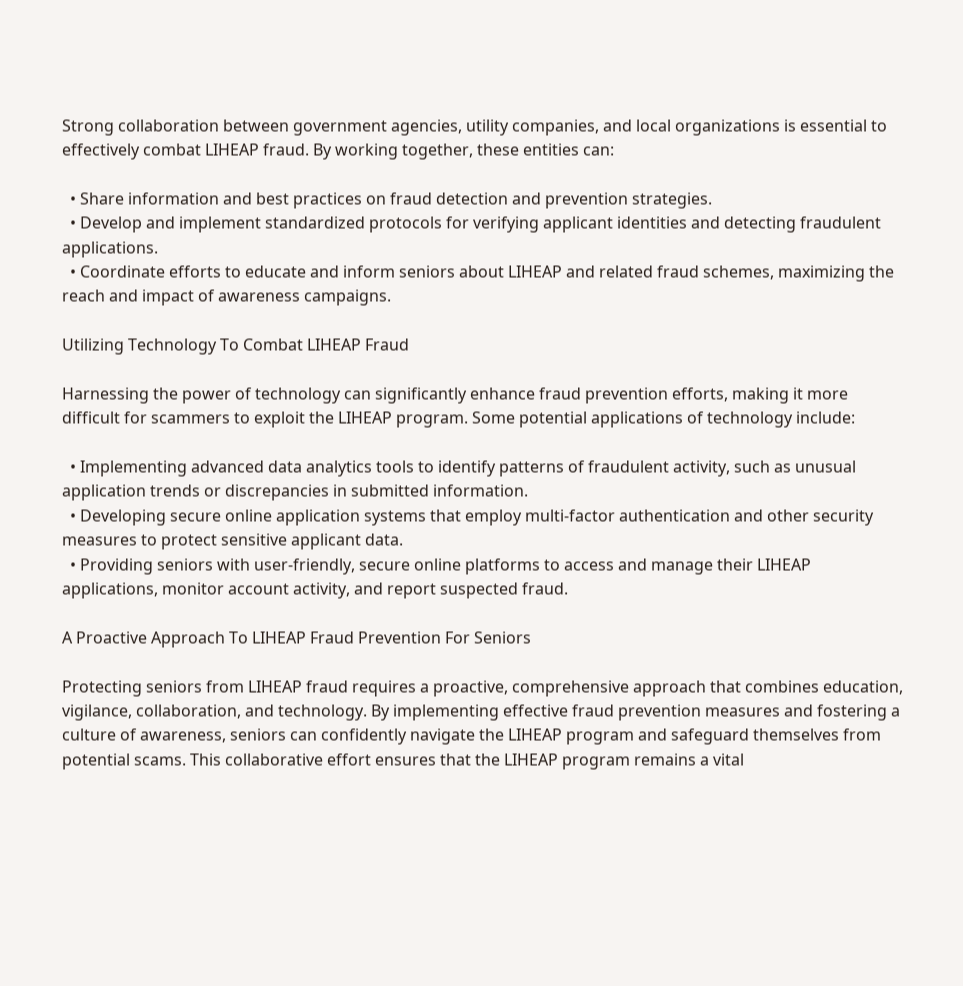Strong collaboration between government agencies, utility companies, and local organizations is essential to effectively combat LIHEAP fraud. By working together, these entities can:

  • Share information and best practices on fraud detection and prevention strategies.
  • Develop and implement standardized protocols for verifying applicant identities and detecting fraudulent applications.
  • Coordinate efforts to educate and inform seniors about LIHEAP and related fraud schemes, maximizing the reach and impact of awareness campaigns.

Utilizing Technology To Combat LIHEAP Fraud

Harnessing the power of technology can significantly enhance fraud prevention efforts, making it more difficult for scammers to exploit the LIHEAP program. Some potential applications of technology include:

  • Implementing advanced data analytics tools to identify patterns of fraudulent activity, such as unusual application trends or discrepancies in submitted information.
  • Developing secure online application systems that employ multi-factor authentication and other security measures to protect sensitive applicant data.
  • Providing seniors with user-friendly, secure online platforms to access and manage their LIHEAP applications, monitor account activity, and report suspected fraud.

A Proactive Approach To LIHEAP Fraud Prevention For Seniors

Protecting seniors from LIHEAP fraud requires a proactive, comprehensive approach that combines education, vigilance, collaboration, and technology. By implementing effective fraud prevention measures and fostering a culture of awareness, seniors can confidently navigate the LIHEAP program and safeguard themselves from potential scams. This collaborative effort ensures that the LIHEAP program remains a vital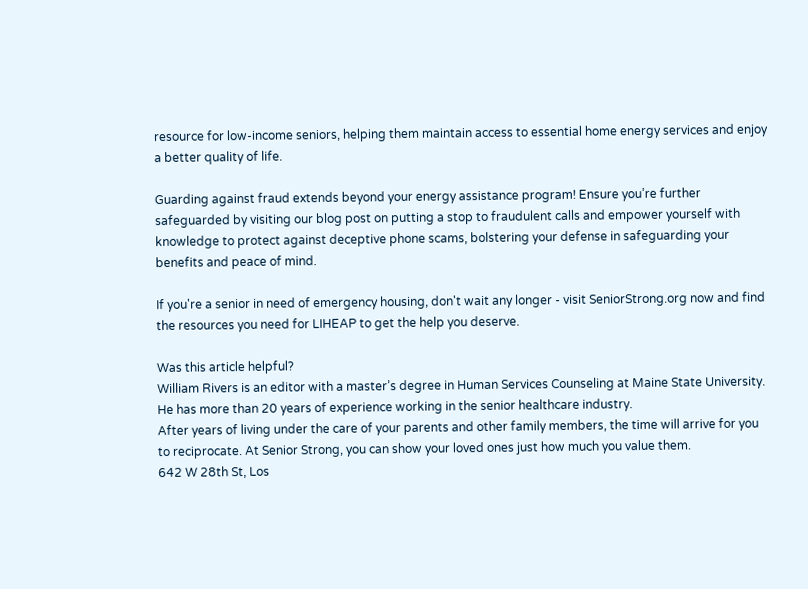resource for low-income seniors, helping them maintain access to essential home energy services and enjoy a better quality of life.

Guarding against fraud extends beyond your energy assistance program! Ensure you’re further safeguarded by visiting our blog post on putting a stop to fraudulent calls and empower yourself with knowledge to protect against deceptive phone scams, bolstering your defense in safeguarding your benefits and peace of mind.

If you're a senior in need of emergency housing, don't wait any longer - visit SeniorStrong.org now and find the resources you need for LIHEAP to get the help you deserve.

Was this article helpful?
William Rivers is an editor with a master’s degree in Human Services Counseling at Maine State University. He has more than 20 years of experience working in the senior healthcare industry.
After years of living under the care of your parents and other family members, the time will arrive for you to reciprocate. At Senior Strong, you can show your loved ones just how much you value them.
642 W 28th St, Los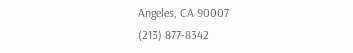Angeles, CA 90007
(213) 877-8342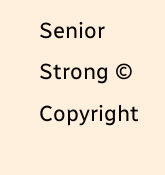Senior Strong © Copyright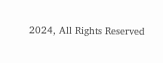2024, All Rights Reserved